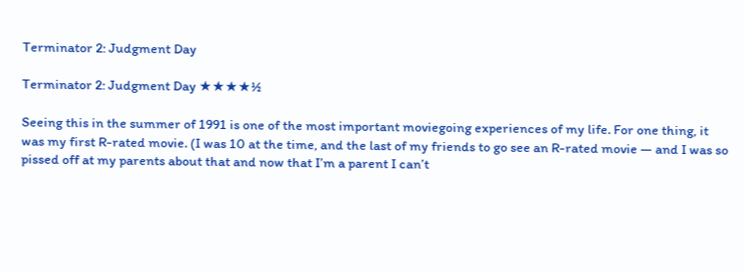Terminator 2: Judgment Day

Terminator 2: Judgment Day ★★★★½

Seeing this in the summer of 1991 is one of the most important moviegoing experiences of my life. For one thing, it was my first R-rated movie. (I was 10 at the time, and the last of my friends to go see an R-rated movie — and I was so pissed off at my parents about that and now that I’m a parent I can’t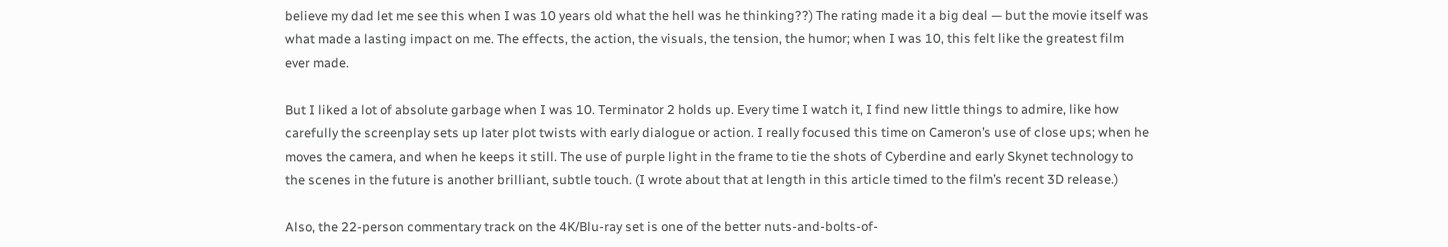believe my dad let me see this when I was 10 years old what the hell was he thinking??) The rating made it a big deal — but the movie itself was what made a lasting impact on me. The effects, the action, the visuals, the tension, the humor; when I was 10, this felt like the greatest film ever made.

But I liked a lot of absolute garbage when I was 10. Terminator 2 holds up. Every time I watch it, I find new little things to admire, like how carefully the screenplay sets up later plot twists with early dialogue or action. I really focused this time on Cameron’s use of close ups; when he moves the camera, and when he keeps it still. The use of purple light in the frame to tie the shots of Cyberdine and early Skynet technology to the scenes in the future is another brilliant, subtle touch. (I wrote about that at length in this article timed to the film’s recent 3D release.)

Also, the 22-person commentary track on the 4K/Blu-ray set is one of the better nuts-and-bolts-of-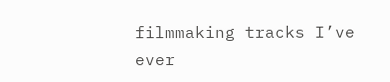filmmaking tracks I’ve ever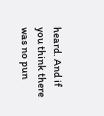heard. And if you think there was no pun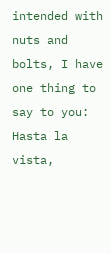intended with nuts and bolts, I have one thing to say to you: Hasta la vista,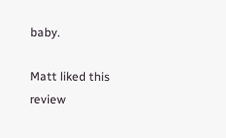baby.

Matt liked this review